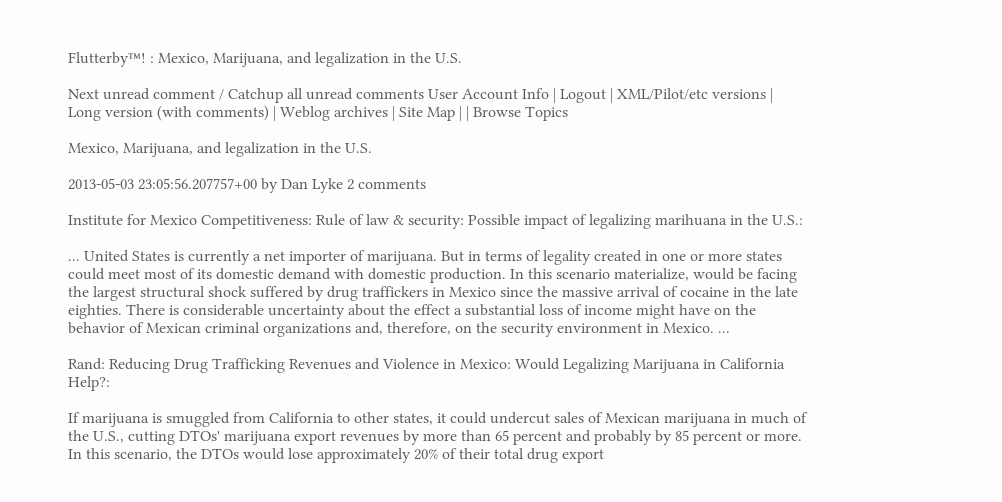Flutterby™! : Mexico, Marijuana, and legalization in the U.S.

Next unread comment / Catchup all unread comments User Account Info | Logout | XML/Pilot/etc versions | Long version (with comments) | Weblog archives | Site Map | | Browse Topics

Mexico, Marijuana, and legalization in the U.S.

2013-05-03 23:05:56.207757+00 by Dan Lyke 2 comments

Institute for Mexico Competitiveness: Rule of law & security: Possible impact of legalizing marihuana in the U.S.:

... United States is currently a net importer of marijuana. But in terms of legality created in one or more states could meet most of its domestic demand with domestic production. In this scenario materialize, would be facing the largest structural shock suffered by drug traffickers in Mexico since the massive arrival of cocaine in the late eighties. There is considerable uncertainty about the effect a substantial loss of income might have on the behavior of Mexican criminal organizations and, therefore, on the security environment in Mexico. ...

Rand: Reducing Drug Trafficking Revenues and Violence in Mexico: Would Legalizing Marijuana in California Help?:

If marijuana is smuggled from California to other states, it could undercut sales of Mexican marijuana in much of the U.S., cutting DTOs' marijuana export revenues by more than 65 percent and probably by 85 percent or more. In this scenario, the DTOs would lose approximately 20% of their total drug export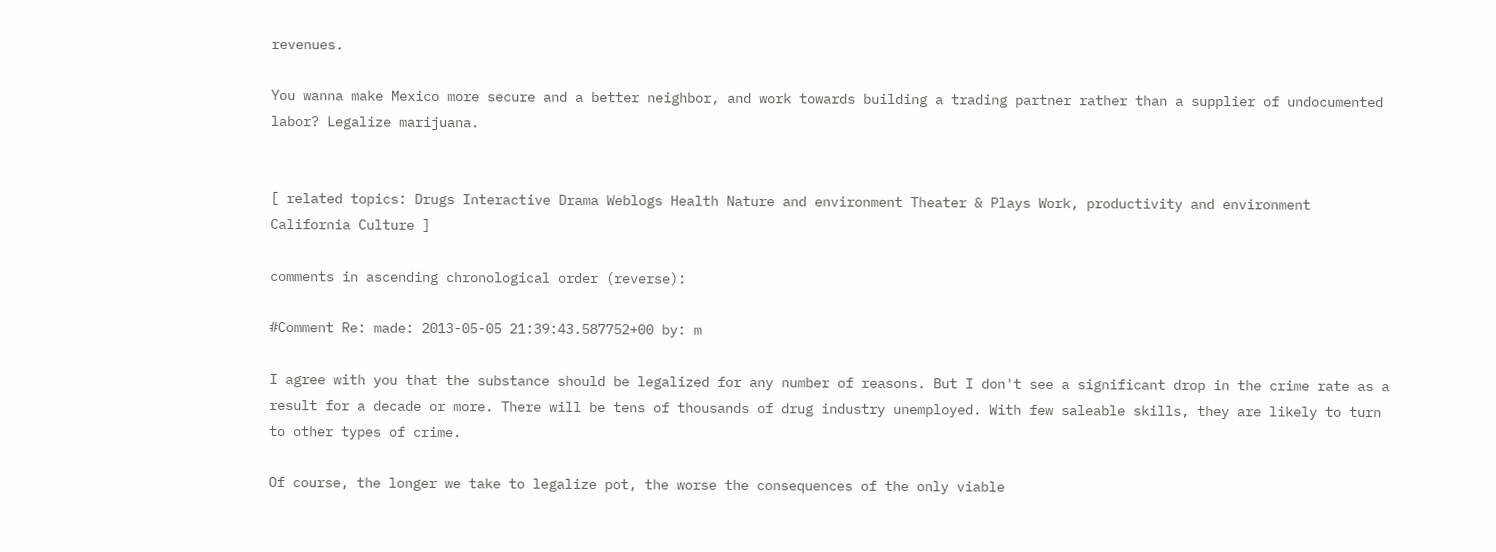revenues.

You wanna make Mexico more secure and a better neighbor, and work towards building a trading partner rather than a supplier of undocumented labor? Legalize marijuana.


[ related topics: Drugs Interactive Drama Weblogs Health Nature and environment Theater & Plays Work, productivity and environment California Culture ]

comments in ascending chronological order (reverse):

#Comment Re: made: 2013-05-05 21:39:43.587752+00 by: m

I agree with you that the substance should be legalized for any number of reasons. But I don't see a significant drop in the crime rate as a result for a decade or more. There will be tens of thousands of drug industry unemployed. With few saleable skills, they are likely to turn to other types of crime.

Of course, the longer we take to legalize pot, the worse the consequences of the only viable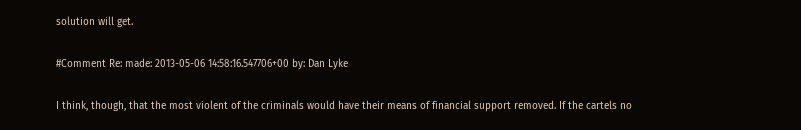solution will get.

#Comment Re: made: 2013-05-06 14:58:16.547706+00 by: Dan Lyke

I think, though, that the most violent of the criminals would have their means of financial support removed. If the cartels no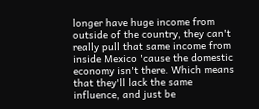longer have huge income from outside of the country, they can't really pull that same income from inside Mexico 'cause the domestic economy isn't there. Which means that they'll lack the same influence, and just be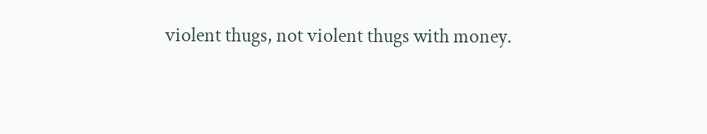violent thugs, not violent thugs with money.